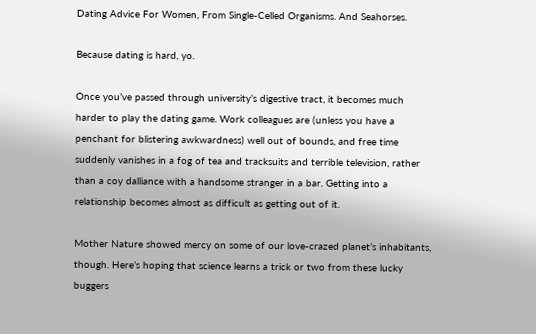Dating Advice For Women, From Single-Celled Organisms. And Seahorses.

Because dating is hard, yo.

Once you’ve passed through university’s digestive tract, it becomes much harder to play the dating game. Work colleagues are (unless you have a penchant for blistering awkwardness) well out of bounds, and free time suddenly vanishes in a fog of tea and tracksuits and terrible television, rather than a coy dalliance with a handsome stranger in a bar. Getting into a relationship becomes almost as difficult as getting out of it.

Mother Nature showed mercy on some of our love-crazed planet’s inhabitants, though. Here’s hoping that science learns a trick or two from these lucky buggers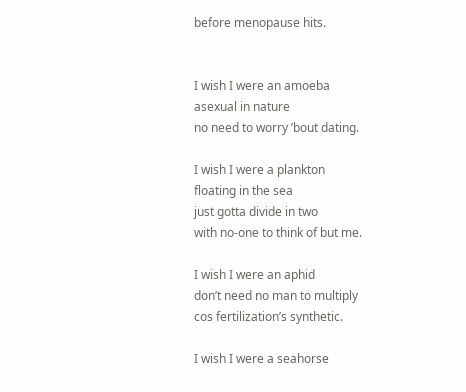before menopause hits.


I wish I were an amoeba
asexual in nature
no need to worry ’bout dating.

I wish I were a plankton
floating in the sea
just gotta divide in two
with no-one to think of but me.

I wish I were an aphid
don’t need no man to multiply
cos fertilization’s synthetic.

I wish I were a seahorse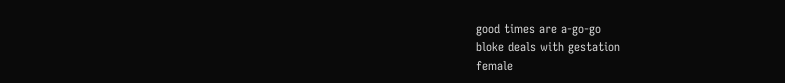good times are a-go-go
bloke deals with gestation
female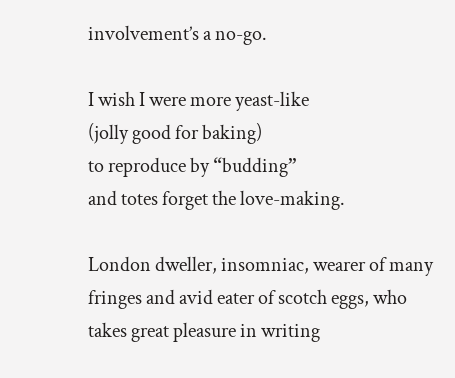involvement’s a no-go.

I wish I were more yeast-like
(jolly good for baking)
to reproduce by “budding”
and totes forget the love-making.

London dweller, insomniac, wearer of many fringes and avid eater of scotch eggs, who takes great pleasure in writing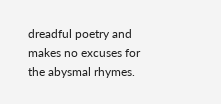dreadful poetry and makes no excuses for the abysmal rhymes.